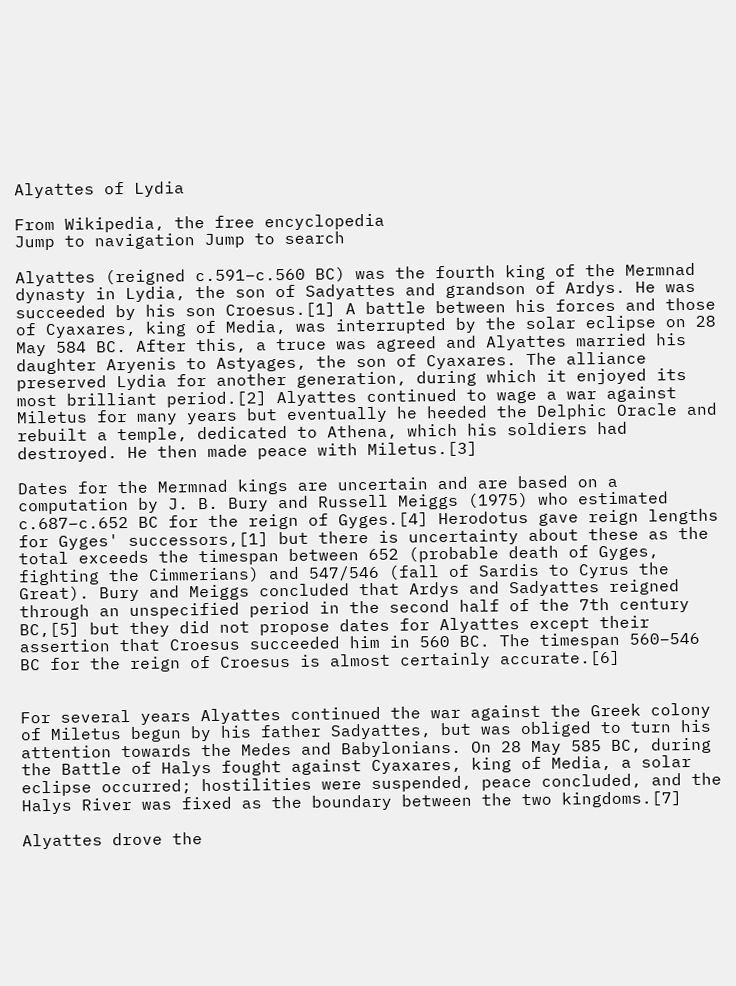Alyattes of Lydia

From Wikipedia, the free encyclopedia
Jump to navigation Jump to search

Alyattes (reigned c.591–c.560 BC) was the fourth king of the Mermnad dynasty in Lydia, the son of Sadyattes and grandson of Ardys. He was succeeded by his son Croesus.[1] A battle between his forces and those of Cyaxares, king of Media, was interrupted by the solar eclipse on 28 May 584 BC. After this, a truce was agreed and Alyattes married his daughter Aryenis to Astyages, the son of Cyaxares. The alliance preserved Lydia for another generation, during which it enjoyed its most brilliant period.[2] Alyattes continued to wage a war against Miletus for many years but eventually he heeded the Delphic Oracle and rebuilt a temple, dedicated to Athena, which his soldiers had destroyed. He then made peace with Miletus.[3]

Dates for the Mermnad kings are uncertain and are based on a computation by J. B. Bury and Russell Meiggs (1975) who estimated c.687–c.652 BC for the reign of Gyges.[4] Herodotus gave reign lengths for Gyges' successors,[1] but there is uncertainty about these as the total exceeds the timespan between 652 (probable death of Gyges, fighting the Cimmerians) and 547/546 (fall of Sardis to Cyrus the Great). Bury and Meiggs concluded that Ardys and Sadyattes reigned through an unspecified period in the second half of the 7th century BC,[5] but they did not propose dates for Alyattes except their assertion that Croesus succeeded him in 560 BC. The timespan 560–546 BC for the reign of Croesus is almost certainly accurate.[6]


For several years Alyattes continued the war against the Greek colony of Miletus begun by his father Sadyattes, but was obliged to turn his attention towards the Medes and Babylonians. On 28 May 585 BC, during the Battle of Halys fought against Cyaxares, king of Media, a solar eclipse occurred; hostilities were suspended, peace concluded, and the Halys River was fixed as the boundary between the two kingdoms.[7]

Alyattes drove the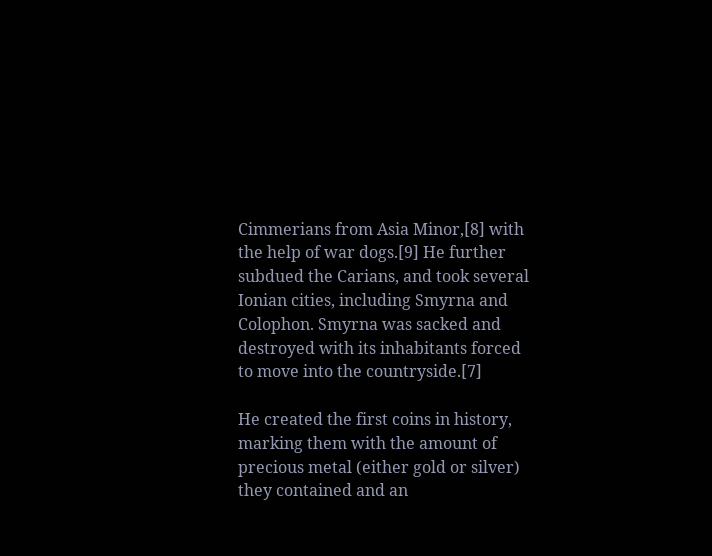Cimmerians from Asia Minor,[8] with the help of war dogs.[9] He further subdued the Carians, and took several Ionian cities, including Smyrna and Colophon. Smyrna was sacked and destroyed with its inhabitants forced to move into the countryside.[7]

He created the first coins in history, marking them with the amount of precious metal (either gold or silver) they contained and an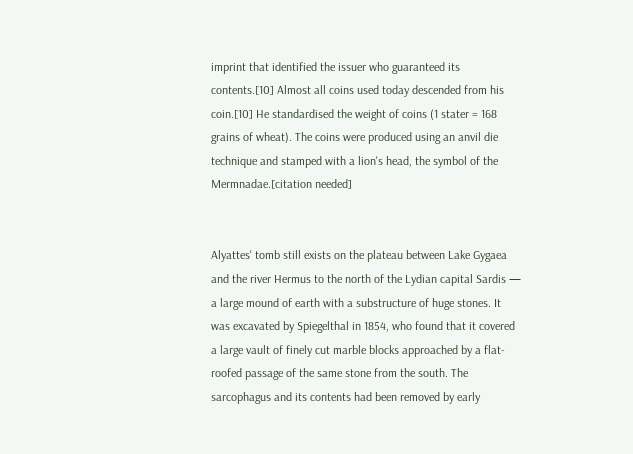imprint that identified the issuer who guaranteed its contents.[10] Almost all coins used today descended from his coin.[10] He standardised the weight of coins (1 stater = 168 grains of wheat). The coins were produced using an anvil die technique and stamped with a lion's head, the symbol of the Mermnadae.[citation needed]


Alyattes' tomb still exists on the plateau between Lake Gygaea and the river Hermus to the north of the Lydian capital Sardis — a large mound of earth with a substructure of huge stones. It was excavated by Spiegelthal in 1854, who found that it covered a large vault of finely cut marble blocks approached by a flat-roofed passage of the same stone from the south. The sarcophagus and its contents had been removed by early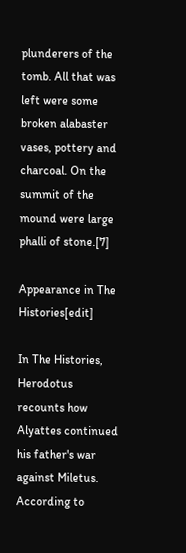plunderers of the tomb. All that was left were some broken alabaster vases, pottery and charcoal. On the summit of the mound were large phalli of stone.[7]

Appearance in The Histories[edit]

In The Histories, Herodotus recounts how Alyattes continued his father's war against Miletus. According to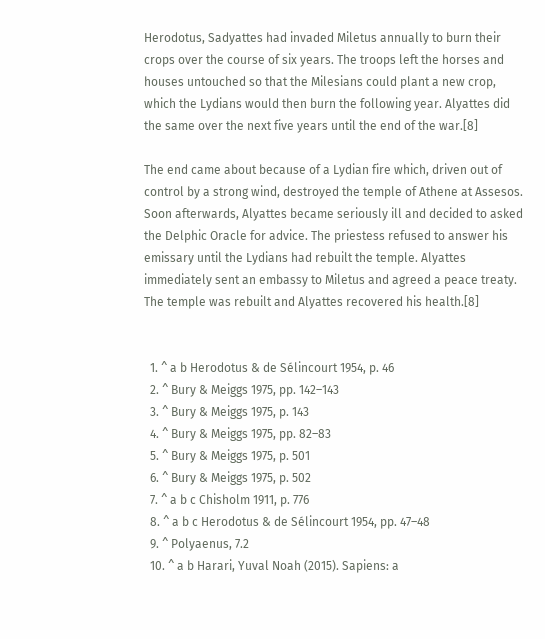Herodotus, Sadyattes had invaded Miletus annually to burn their crops over the course of six years. The troops left the horses and houses untouched so that the Milesians could plant a new crop, which the Lydians would then burn the following year. Alyattes did the same over the next five years until the end of the war.[8]

The end came about because of a Lydian fire which, driven out of control by a strong wind, destroyed the temple of Athene at Assesos. Soon afterwards, Alyattes became seriously ill and decided to asked the Delphic Oracle for advice. The priestess refused to answer his emissary until the Lydians had rebuilt the temple. Alyattes immediately sent an embassy to Miletus and agreed a peace treaty. The temple was rebuilt and Alyattes recovered his health.[8]


  1. ^ a b Herodotus & de Sélincourt 1954, p. 46
  2. ^ Bury & Meiggs 1975, pp. 142–143
  3. ^ Bury & Meiggs 1975, p. 143
  4. ^ Bury & Meiggs 1975, pp. 82–83
  5. ^ Bury & Meiggs 1975, p. 501
  6. ^ Bury & Meiggs 1975, p. 502
  7. ^ a b c Chisholm 1911, p. 776
  8. ^ a b c Herodotus & de Sélincourt 1954, pp. 47–48
  9. ^ Polyaenus, 7.2
  10. ^ a b Harari, Yuval Noah (2015). Sapiens: a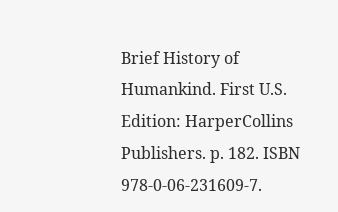Brief History of Humankind. First U.S. Edition: HarperCollins Publishers. p. 182. ISBN 978-0-06-231609-7.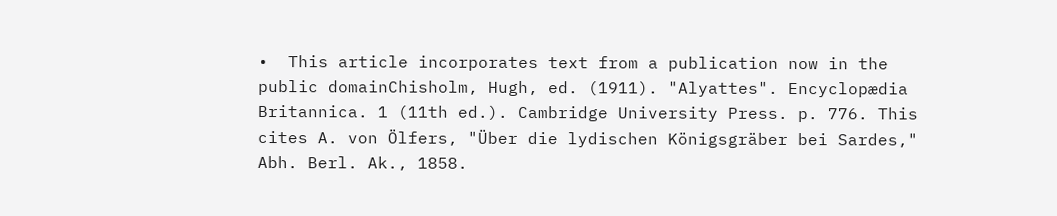•  This article incorporates text from a publication now in the public domainChisholm, Hugh, ed. (1911). "Alyattes". Encyclopædia Britannica. 1 (11th ed.). Cambridge University Press. p. 776. This cites A. von Ölfers, "Über die lydischen Königsgräber bei Sardes," Abh. Berl. Ak., 1858.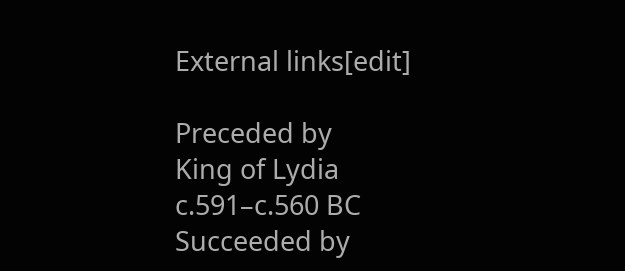External links[edit]

Preceded by
King of Lydia
c.591–c.560 BC
Succeeded by